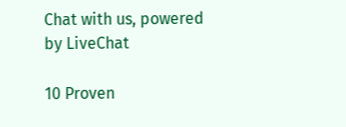Chat with us, powered by LiveChat

10 Proven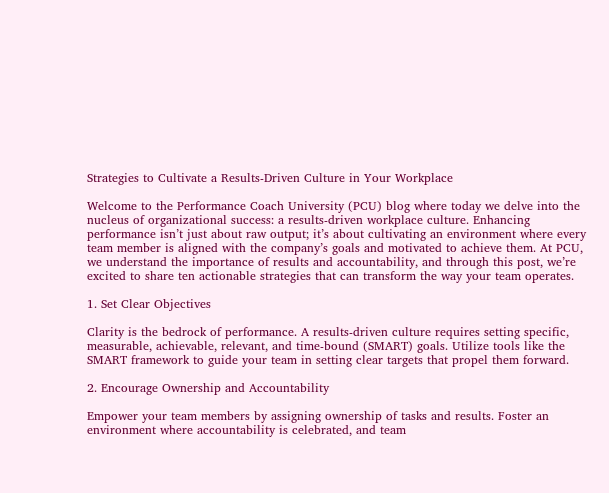Strategies to Cultivate a Results-Driven Culture in Your Workplace

Welcome to the Performance Coach University (PCU) blog where today we delve into the nucleus of organizational success: a results-driven workplace culture. Enhancing performance isn’t just about raw output; it’s about cultivating an environment where every team member is aligned with the company’s goals and motivated to achieve them. At PCU, we understand the importance of results and accountability, and through this post, we’re excited to share ten actionable strategies that can transform the way your team operates.

1. Set Clear Objectives

Clarity is the bedrock of performance. A results-driven culture requires setting specific, measurable, achievable, relevant, and time-bound (SMART) goals. Utilize tools like the SMART framework to guide your team in setting clear targets that propel them forward.

2. Encourage Ownership and Accountability

Empower your team members by assigning ownership of tasks and results. Foster an environment where accountability is celebrated, and team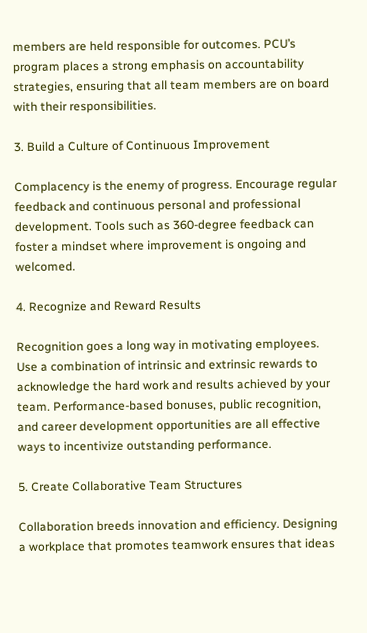members are held responsible for outcomes. PCU’s program places a strong emphasis on accountability strategies, ensuring that all team members are on board with their responsibilities.

3. Build a Culture of Continuous Improvement

Complacency is the enemy of progress. Encourage regular feedback and continuous personal and professional development. Tools such as 360-degree feedback can foster a mindset where improvement is ongoing and welcomed.

4. Recognize and Reward Results

Recognition goes a long way in motivating employees. Use a combination of intrinsic and extrinsic rewards to acknowledge the hard work and results achieved by your team. Performance-based bonuses, public recognition, and career development opportunities are all effective ways to incentivize outstanding performance.

5. Create Collaborative Team Structures

Collaboration breeds innovation and efficiency. Designing a workplace that promotes teamwork ensures that ideas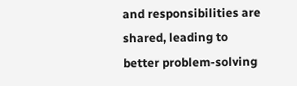and responsibilities are shared, leading to better problem-solving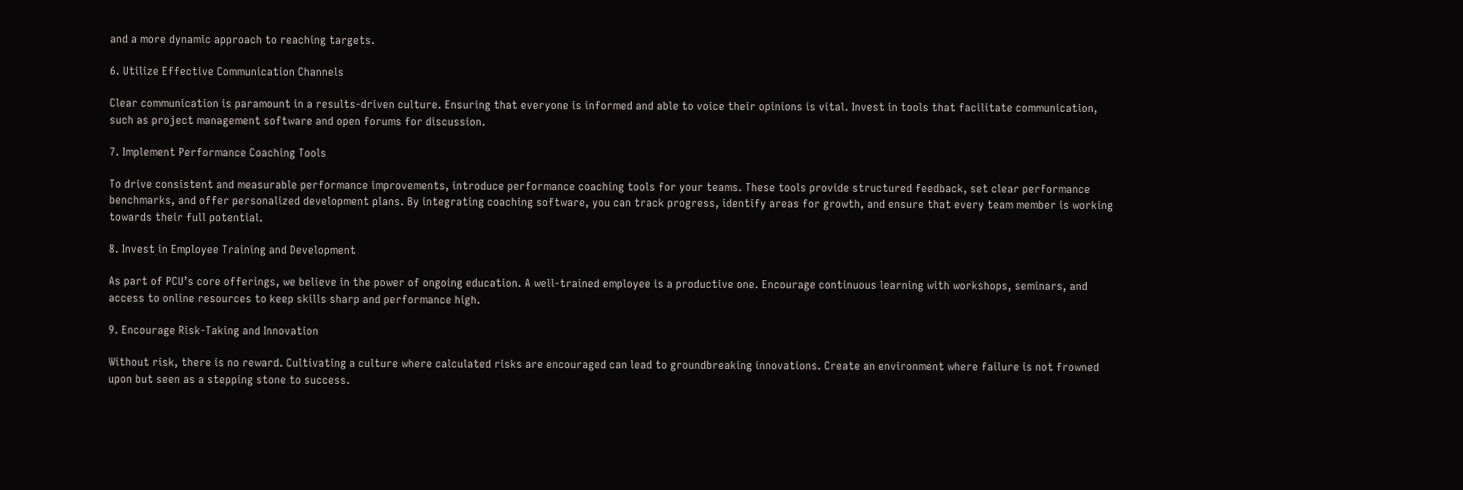and a more dynamic approach to reaching targets.

6. Utilize Effective Communication Channels

Clear communication is paramount in a results-driven culture. Ensuring that everyone is informed and able to voice their opinions is vital. Invest in tools that facilitate communication, such as project management software and open forums for discussion.

7. Implement Performance Coaching Tools

To drive consistent and measurable performance improvements, introduce performance coaching tools for your teams. These tools provide structured feedback, set clear performance benchmarks, and offer personalized development plans. By integrating coaching software, you can track progress, identify areas for growth, and ensure that every team member is working towards their full potential.

8. Invest in Employee Training and Development

As part of PCU’s core offerings, we believe in the power of ongoing education. A well-trained employee is a productive one. Encourage continuous learning with workshops, seminars, and access to online resources to keep skills sharp and performance high.

9. Encourage Risk-Taking and Innovation

Without risk, there is no reward. Cultivating a culture where calculated risks are encouraged can lead to groundbreaking innovations. Create an environment where failure is not frowned upon but seen as a stepping stone to success.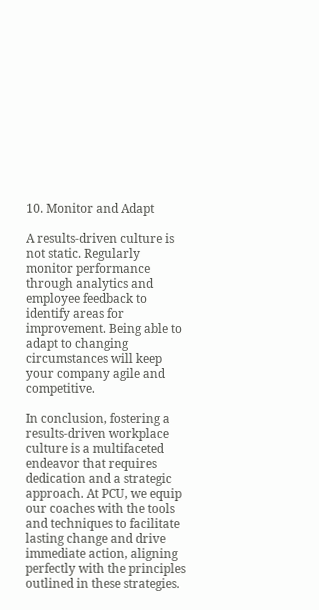10. Monitor and Adapt

A results-driven culture is not static. Regularly monitor performance through analytics and employee feedback to identify areas for improvement. Being able to adapt to changing circumstances will keep your company agile and competitive.

In conclusion, fostering a results-driven workplace culture is a multifaceted endeavor that requires dedication and a strategic approach. At PCU, we equip our coaches with the tools and techniques to facilitate lasting change and drive immediate action, aligning perfectly with the principles outlined in these strategies.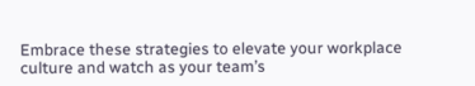Embrace these strategies to elevate your workplace culture and watch as your team’s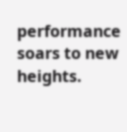performance soars to new heights.